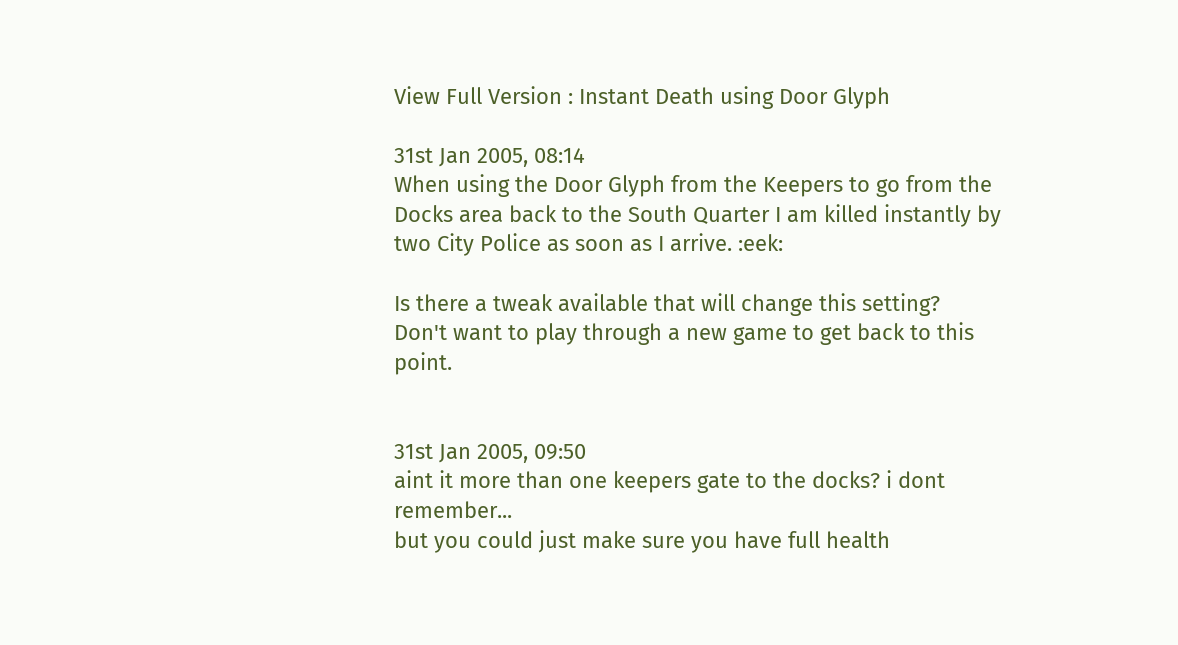View Full Version : Instant Death using Door Glyph

31st Jan 2005, 08:14
When using the Door Glyph from the Keepers to go from the Docks area back to the South Quarter I am killed instantly by two City Police as soon as I arrive. :eek:

Is there a tweak available that will change this setting?
Don't want to play through a new game to get back to this point.


31st Jan 2005, 09:50
aint it more than one keepers gate to the docks? i dont remember...
but you could just make sure you have full health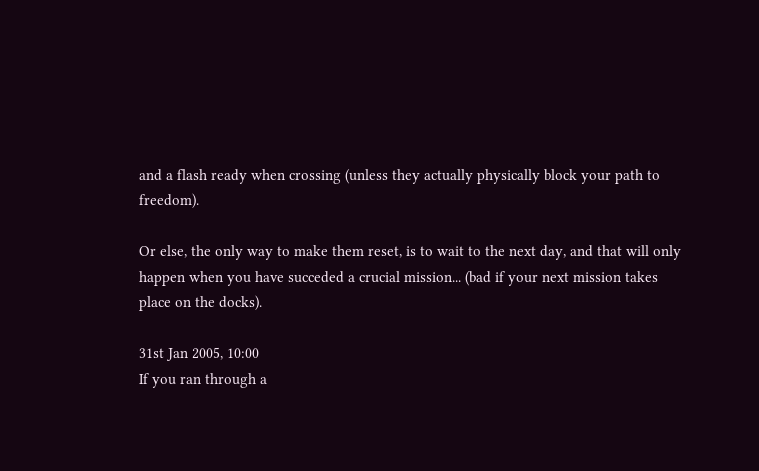and a flash ready when crossing (unless they actually physically block your path to freedom).

Or else, the only way to make them reset, is to wait to the next day, and that will only happen when you have succeded a crucial mission... (bad if your next mission takes place on the docks).

31st Jan 2005, 10:00
If you ran through a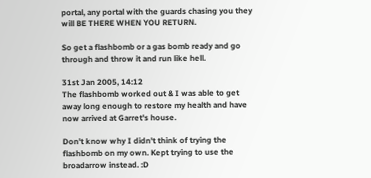portal, any portal with the guards chasing you they will BE THERE WHEN YOU RETURN.

So get a flashbomb or a gas bomb ready and go through and throw it and run like hell.

31st Jan 2005, 14:12
The flashbomb worked out & I was able to get away long enough to restore my health and have now arrived at Garret's house.

Don't know why I didn't think of trying the flashbomb on my own. Kept trying to use the broadarrow instead. :D